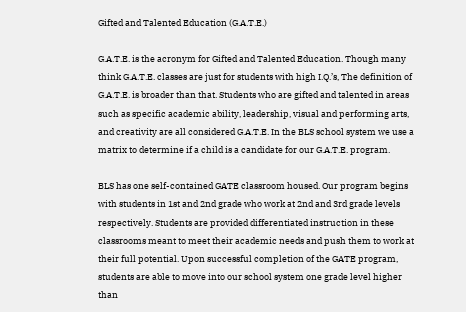Gifted and Talented Education (G.A.T.E.)

G.A.T.E. is the acronym for Gifted and Talented Education. Though many think G.A.T.E. classes are just for students with high I.Q.’s, The definition of G.A.T.E. is broader than that. Students who are gifted and talented in areas such as specific academic ability, leadership, visual and performing arts, and creativity are all considered G.A.T.E. In the BLS school system we use a matrix to determine if a child is a candidate for our G.A.T.E. program.

BLS has one self-contained GATE classroom housed. Our program begins with students in 1st and 2nd grade who work at 2nd and 3rd grade levels respectively. Students are provided differentiated instruction in these classrooms meant to meet their academic needs and push them to work at their full potential. Upon successful completion of the GATE program, students are able to move into our school system one grade level higher than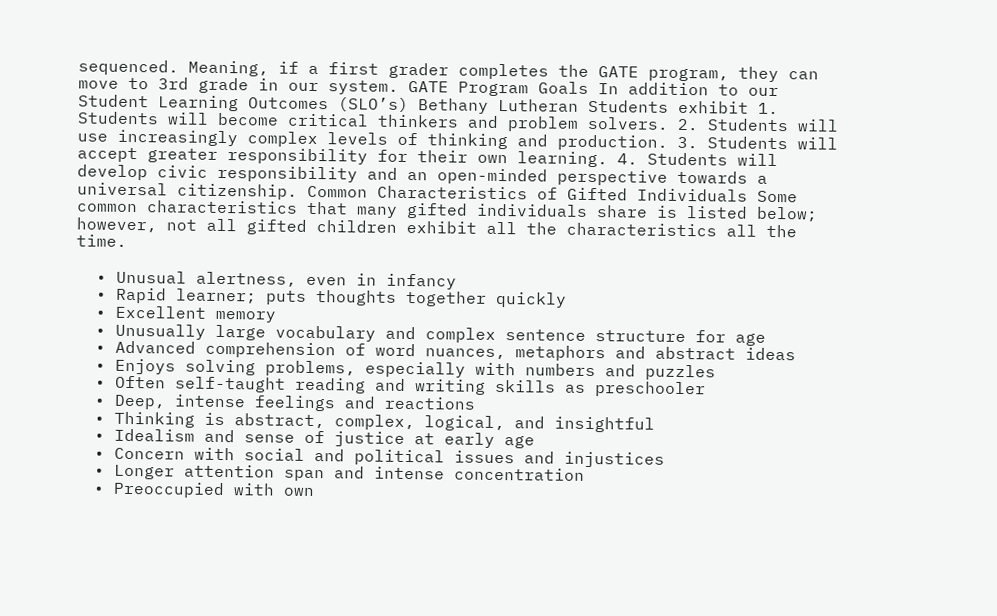sequenced. Meaning, if a first grader completes the GATE program, they can move to 3rd grade in our system. GATE Program Goals In addition to our Student Learning Outcomes (SLO’s) Bethany Lutheran Students exhibit 1. Students will become critical thinkers and problem solvers. 2. Students will use increasingly complex levels of thinking and production. 3. Students will accept greater responsibility for their own learning. 4. Students will develop civic responsibility and an open-minded perspective towards a universal citizenship. Common Characteristics of Gifted Individuals Some common characteristics that many gifted individuals share is listed below; however, not all gifted children exhibit all the characteristics all the time.

  • Unusual alertness, even in infancy
  • Rapid learner; puts thoughts together quickly
  • Excellent memory
  • Unusually large vocabulary and complex sentence structure for age
  • Advanced comprehension of word nuances, metaphors and abstract ideas
  • Enjoys solving problems, especially with numbers and puzzles
  • Often self-taught reading and writing skills as preschooler
  • Deep, intense feelings and reactions
  • Thinking is abstract, complex, logical, and insightful
  • Idealism and sense of justice at early age
  • Concern with social and political issues and injustices
  • Longer attention span and intense concentration
  • Preoccupied with own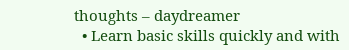thoughts – daydreamer
  • Learn basic skills quickly and with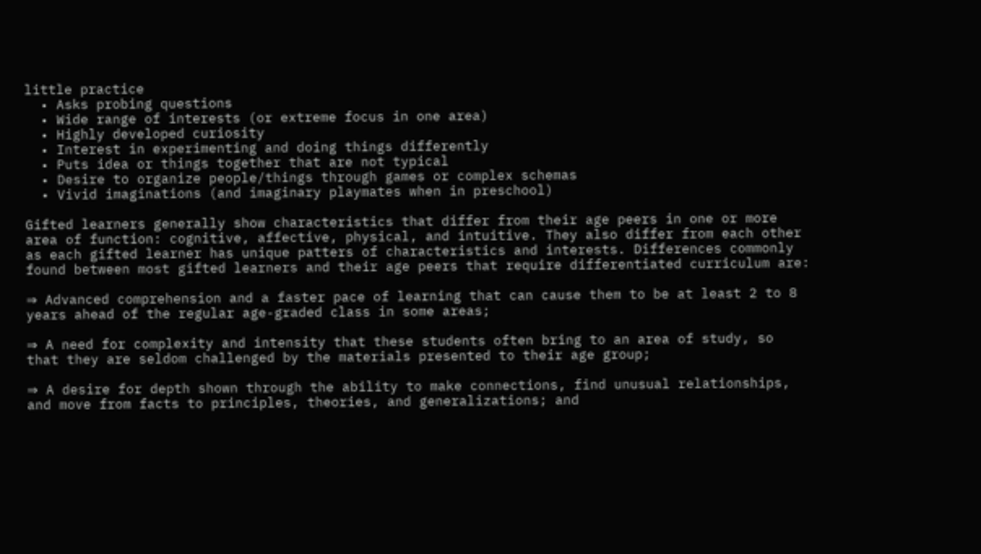little practice
  • Asks probing questions
  • Wide range of interests (or extreme focus in one area)
  • Highly developed curiosity
  • Interest in experimenting and doing things differently
  • Puts idea or things together that are not typical
  • Desire to organize people/things through games or complex schemas
  • Vivid imaginations (and imaginary playmates when in preschool)

Gifted learners generally show characteristics that differ from their age peers in one or more area of function: cognitive, affective, physical, and intuitive. They also differ from each other as each gifted learner has unique patters of characteristics and interests. Differences commonly found between most gifted learners and their age peers that require differentiated curriculum are:

⇒ Advanced comprehension and a faster pace of learning that can cause them to be at least 2 to 8 years ahead of the regular age-graded class in some areas;

⇒ A need for complexity and intensity that these students often bring to an area of study, so that they are seldom challenged by the materials presented to their age group;

⇒ A desire for depth shown through the ability to make connections, find unusual relationships, and move from facts to principles, theories, and generalizations; and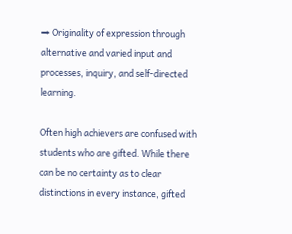⇒ Originality of expression through alternative and varied input and processes, inquiry, and self-directed learning.

Often high achievers are confused with students who are gifted. While there can be no certainty as to clear distinctions in every instance, gifted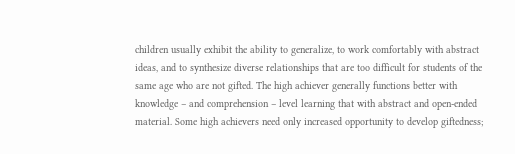children usually exhibit the ability to generalize, to work comfortably with abstract ideas, and to synthesize diverse relationships that are too difficult for students of the same age who are not gifted. The high achiever generally functions better with knowledge – and comprehension – level learning that with abstract and open-ended material. Some high achievers need only increased opportunity to develop giftedness;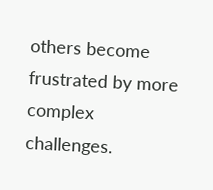others become frustrated by more complex challenges.